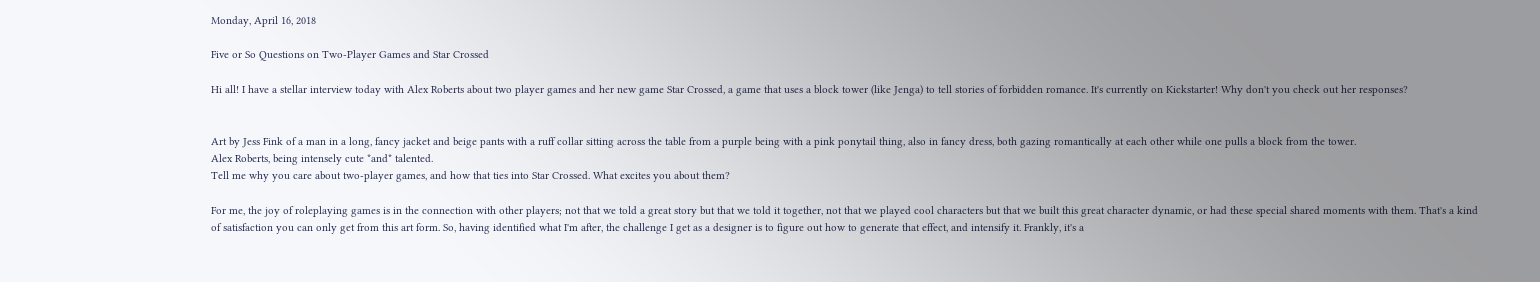Monday, April 16, 2018

Five or So Questions on Two-Player Games and Star Crossed

Hi all! I have a stellar interview today with Alex Roberts about two player games and her new game Star Crossed, a game that uses a block tower (like Jenga) to tell stories of forbidden romance. It's currently on Kickstarter! Why don't you check out her responses?


Art by Jess Fink of a man in a long, fancy jacket and beige pants with a ruff collar sitting across the table from a purple being with a pink ponytail thing, also in fancy dress, both gazing romantically at each other while one pulls a block from the tower.
Alex Roberts, being intensely cute *and* talented.
Tell me why you care about two-player games, and how that ties into Star Crossed. What excites you about them?

For me, the joy of roleplaying games is in the connection with other players; not that we told a great story but that we told it together, not that we played cool characters but that we built this great character dynamic, or had these special shared moments with them. That's a kind of satisfaction you can only get from this art form. So, having identified what I'm after, the challenge I get as a designer is to figure out how to generate that effect, and intensify it. Frankly, it's a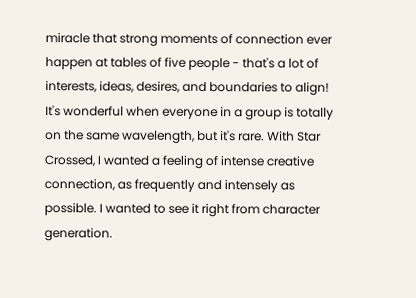miracle that strong moments of connection ever happen at tables of five people - that's a lot of interests, ideas, desires, and boundaries to align! It's wonderful when everyone in a group is totally on the same wavelength, but it's rare. With Star Crossed, I wanted a feeling of intense creative connection, as frequently and intensely as possible. I wanted to see it right from character generation.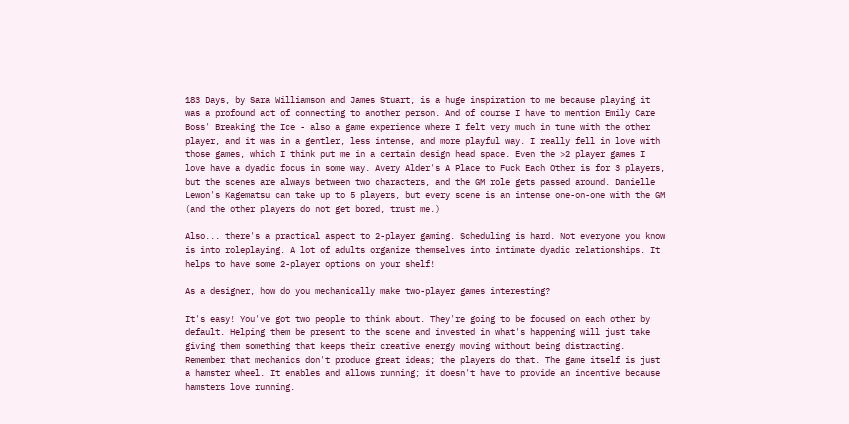183 Days, by Sara Williamson and James Stuart, is a huge inspiration to me because playing it was a profound act of connecting to another person. And of course I have to mention Emily Care Boss' Breaking the Ice - also a game experience where I felt very much in tune with the other player, and it was in a gentler, less intense, and more playful way. I really fell in love with those games, which I think put me in a certain design head space. Even the >2 player games I love have a dyadic focus in some way. Avery Alder's A Place to Fuck Each Other is for 3 players, but the scenes are always between two characters, and the GM role gets passed around. Danielle Lewon's Kagematsu can take up to 5 players, but every scene is an intense one-on-one with the GM (and the other players do not get bored, trust me.)

Also... there's a practical aspect to 2-player gaming. Scheduling is hard. Not everyone you know is into roleplaying. A lot of adults organize themselves into intimate dyadic relationships. It helps to have some 2-player options on your shelf!

As a designer, how do you mechanically make two-player games interesting?

It's easy! You've got two people to think about. They're going to be focused on each other by default. Helping them be present to the scene and invested in what's happening will just take giving them something that keeps their creative energy moving without being distracting. Remember that mechanics don't produce great ideas; the players do that. The game itself is just a hamster wheel. It enables and allows running; it doesn't have to provide an incentive because hamsters love running.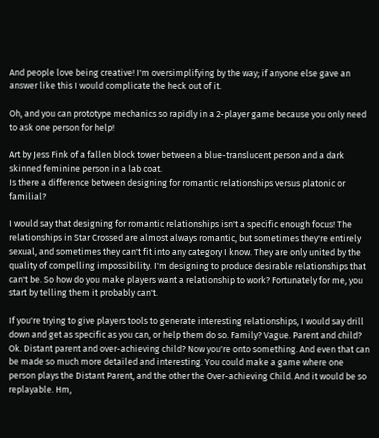And people love being creative! I'm oversimplifying by the way; if anyone else gave an answer like this I would complicate the heck out of it.

Oh, and you can prototype mechanics so rapidly in a 2-player game because you only need to ask one person for help!

Art by Jess Fink of a fallen block tower between a blue-translucent person and a dark skinned feminine person in a lab coat.
Is there a difference between designing for romantic relationships versus platonic or familial?

I would say that designing for romantic relationships isn't a specific enough focus! The relationships in Star Crossed are almost always romantic, but sometimes they're entirely sexual, and sometimes they can't fit into any category I know. They are only united by the quality of compelling impossibility. I'm designing to produce desirable relationships that can't be. So how do you make players want a relationship to work? Fortunately for me, you start by telling them it probably can't.

If you're trying to give players tools to generate interesting relationships, I would say drill down and get as specific as you can, or help them do so. Family? Vague. Parent and child? Ok. Distant parent and over-achieving child? Now you're onto something. And even that can be made so much more detailed and interesting. You could make a game where one person plays the Distant Parent, and the other the Over-achieving Child. And it would be so replayable. Hm,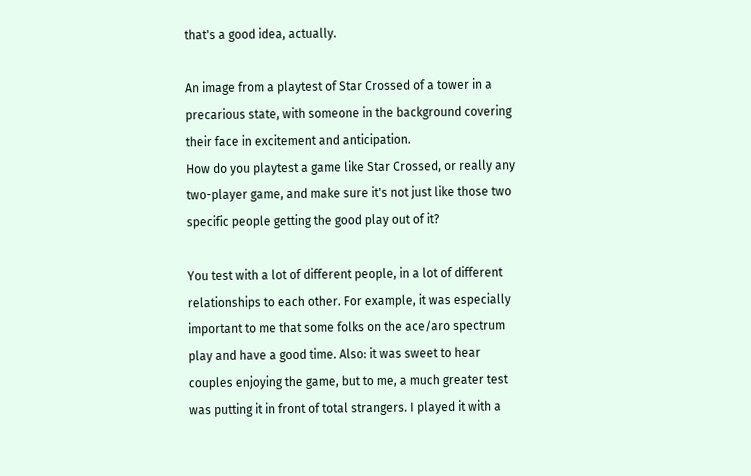that's a good idea, actually.

An image from a playtest of Star Crossed of a tower in a precarious state, with someone in the background covering their face in excitement and anticipation.
How do you playtest a game like Star Crossed, or really any two-player game, and make sure it's not just like those two specific people getting the good play out of it?

You test with a lot of different people, in a lot of different relationships to each other. For example, it was especially important to me that some folks on the ace/aro spectrum play and have a good time. Also: it was sweet to hear couples enjoying the game, but to me, a much greater test was putting it in front of total strangers. I played it with a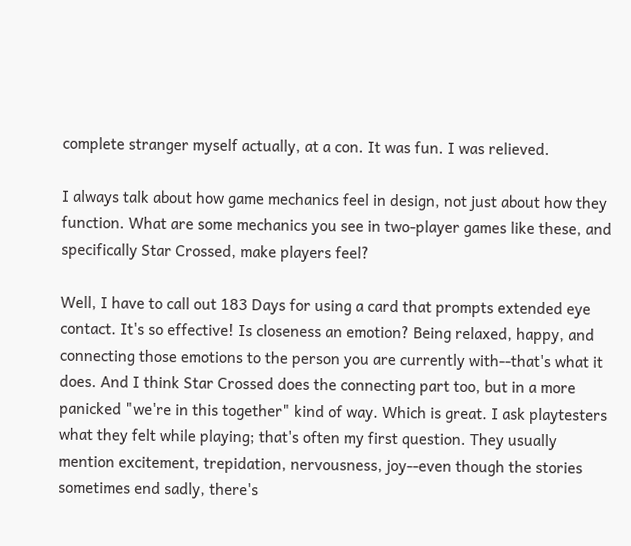complete stranger myself actually, at a con. It was fun. I was relieved.

I always talk about how game mechanics feel in design, not just about how they function. What are some mechanics you see in two-player games like these, and specifically Star Crossed, make players feel?

Well, I have to call out 183 Days for using a card that prompts extended eye contact. It's so effective! Is closeness an emotion? Being relaxed, happy, and connecting those emotions to the person you are currently with--that's what it does. And I think Star Crossed does the connecting part too, but in a more panicked "we're in this together" kind of way. Which is great. I ask playtesters what they felt while playing; that's often my first question. They usually mention excitement, trepidation, nervousness, joy--even though the stories sometimes end sadly, there's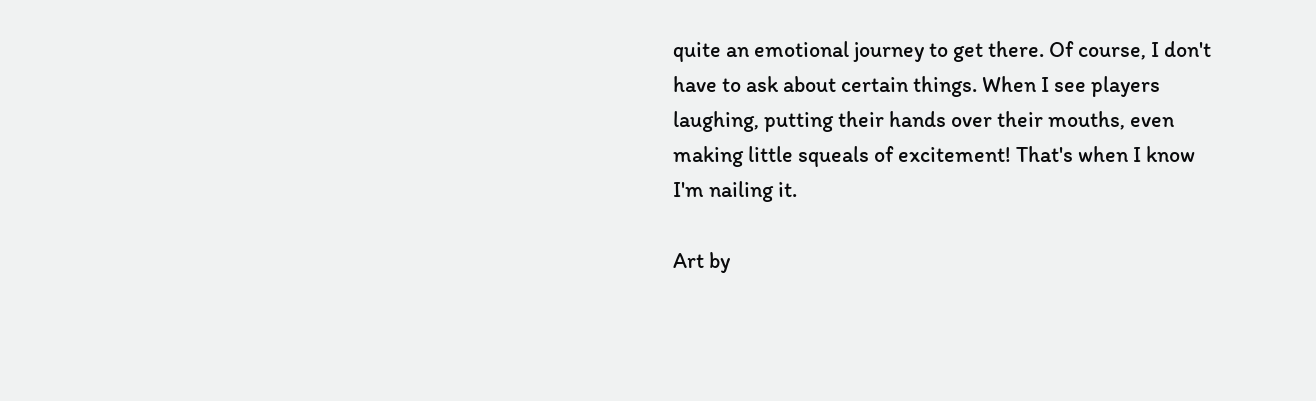quite an emotional journey to get there. Of course, I don't have to ask about certain things. When I see players laughing, putting their hands over their mouths, even making little squeals of excitement! That's when I know I'm nailing it.

Art by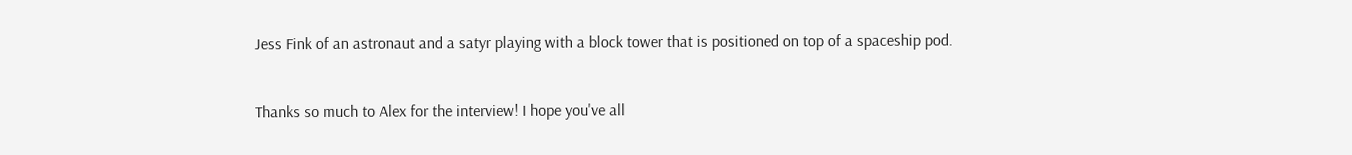Jess Fink of an astronaut and a satyr playing with a block tower that is positioned on top of a spaceship pod.


Thanks so much to Alex for the interview! I hope you've all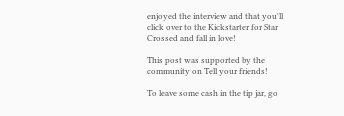enjoyed the interview and that you'll click over to the Kickstarter for Star Crossed and fall in love!

This post was supported by the community on Tell your friends!

To leave some cash in the tip jar, go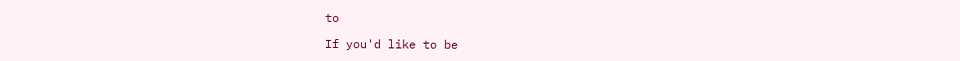to

If you'd like to be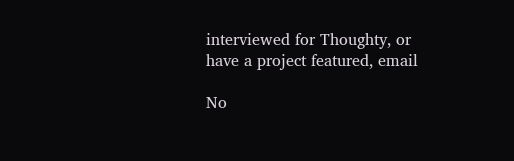interviewed for Thoughty, or have a project featured, email

No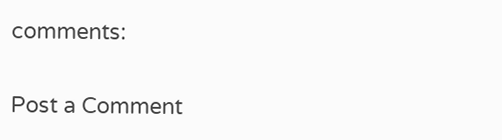comments:

Post a Comment